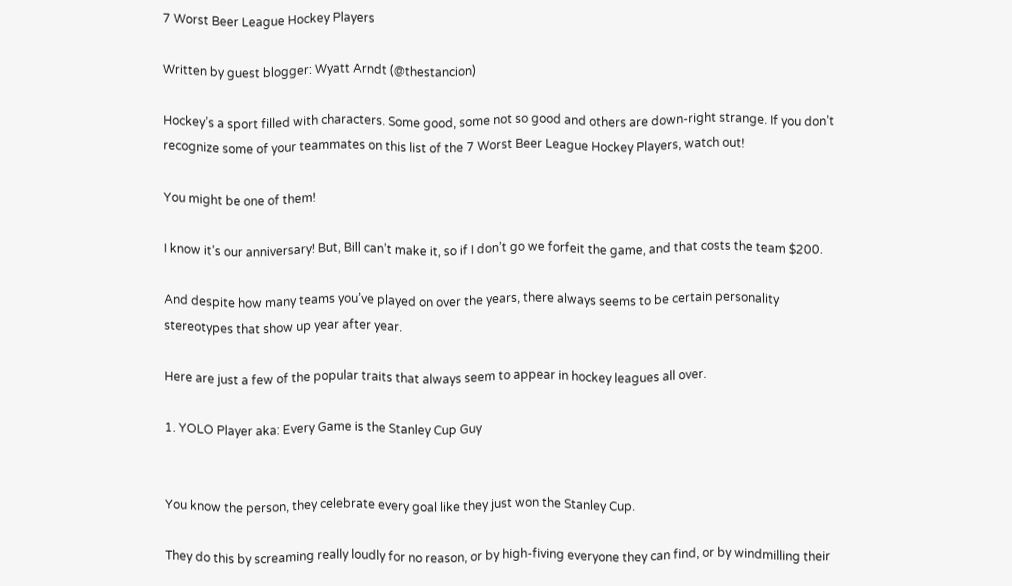7 Worst Beer League Hockey Players

Written by guest blogger: Wyatt Arndt (@thestancion)

Hockey’s a sport filled with characters. Some good, some not so good and others are down-right strange. If you don’t recognize some of your teammates on this list of the 7 Worst Beer League Hockey Players, watch out!

You might be one of them!

I know it’s our anniversary! But, Bill can’t make it, so if I don’t go we forfeit the game, and that costs the team $200.

And despite how many teams you’ve played on over the years, there always seems to be certain personality stereotypes that show up year after year.

Here are just a few of the popular traits that always seem to appear in hockey leagues all over.

1. YOLO Player aka: Every Game is the Stanley Cup Guy


You know the person, they celebrate every goal like they just won the Stanley Cup.

They do this by screaming really loudly for no reason, or by high-fiving everyone they can find, or by windmilling their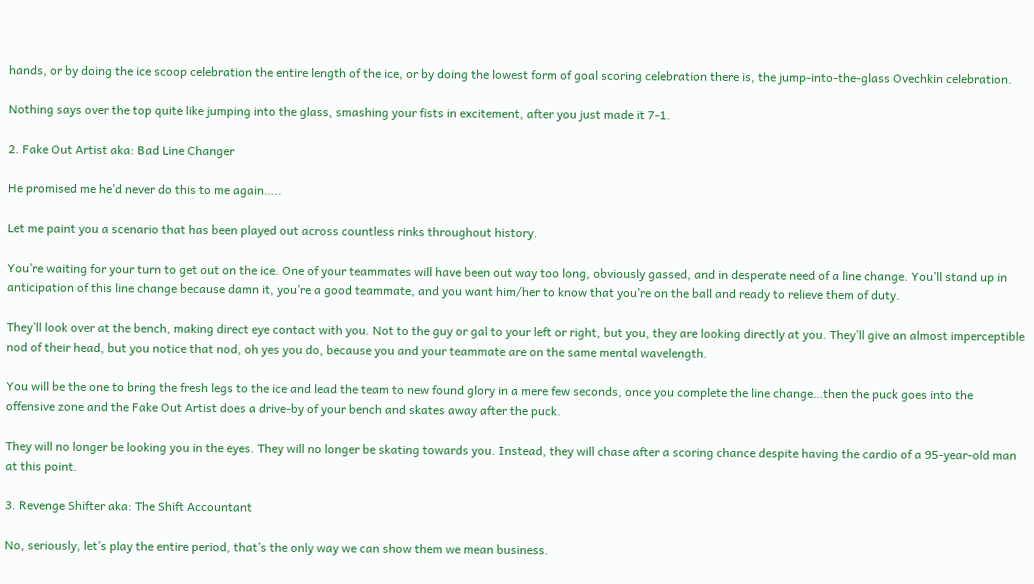hands, or by doing the ice scoop celebration the entire length of the ice, or by doing the lowest form of goal scoring celebration there is, the jump-into-the-glass Ovechkin celebration.

Nothing says over the top quite like jumping into the glass, smashing your fists in excitement, after you just made it 7-1.

2. Fake Out Artist aka: Bad Line Changer

He promised me he’d never do this to me again…..

Let me paint you a scenario that has been played out across countless rinks throughout history.

You’re waiting for your turn to get out on the ice. One of your teammates will have been out way too long, obviously gassed, and in desperate need of a line change. You’ll stand up in anticipation of this line change because damn it, you’re a good teammate, and you want him/her to know that you’re on the ball and ready to relieve them of duty.

They’ll look over at the bench, making direct eye contact with you. Not to the guy or gal to your left or right, but you, they are looking directly at you. They’ll give an almost imperceptible nod of their head, but you notice that nod, oh yes you do, because you and your teammate are on the same mental wavelength.

You will be the one to bring the fresh legs to the ice and lead the team to new found glory in a mere few seconds, once you complete the line change…then the puck goes into the offensive zone and the Fake Out Artist does a drive-by of your bench and skates away after the puck.

They will no longer be looking you in the eyes. They will no longer be skating towards you. Instead, they will chase after a scoring chance despite having the cardio of a 95-year-old man at this point.

3. Revenge Shifter aka: The Shift Accountant

No, seriously, let’s play the entire period, that’s the only way we can show them we mean business.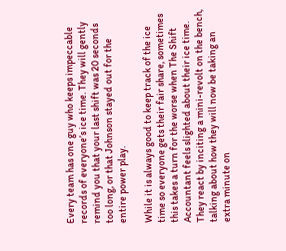Every team has one guy who keeps impeccable records of everyone’s ice time. They will gently remind you that your last shift was 20 seconds too long, or that Johnson stayed out for the entire power play.

While it is always good to keep track of the ice time so everyone gets their fair share, sometimes this takes a turn for the worse when The Shift Accountant feels slighted about their ice time. They react by inciting a mini-revolt on the bench, talking about how they will now be taking an extra minute on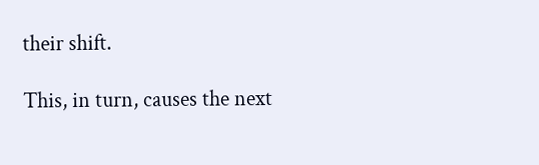their shift.

This, in turn, causes the next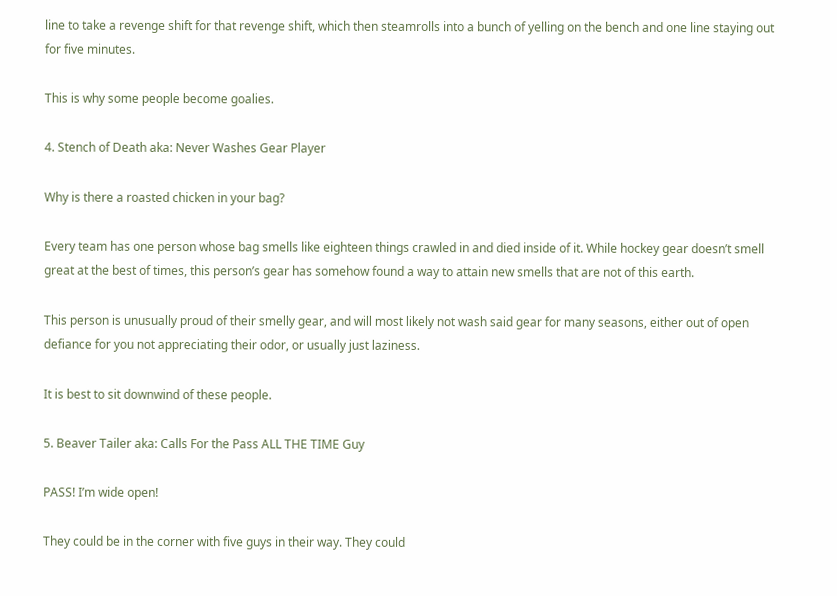line to take a revenge shift for that revenge shift, which then steamrolls into a bunch of yelling on the bench and one line staying out for five minutes.

This is why some people become goalies.

4. Stench of Death aka: Never Washes Gear Player

Why is there a roasted chicken in your bag?

Every team has one person whose bag smells like eighteen things crawled in and died inside of it. While hockey gear doesn’t smell great at the best of times, this person’s gear has somehow found a way to attain new smells that are not of this earth.

This person is unusually proud of their smelly gear, and will most likely not wash said gear for many seasons, either out of open defiance for you not appreciating their odor, or usually just laziness.

It is best to sit downwind of these people.

5. Beaver Tailer aka: Calls For the Pass ALL THE TIME Guy

PASS! I’m wide open!

They could be in the corner with five guys in their way. They could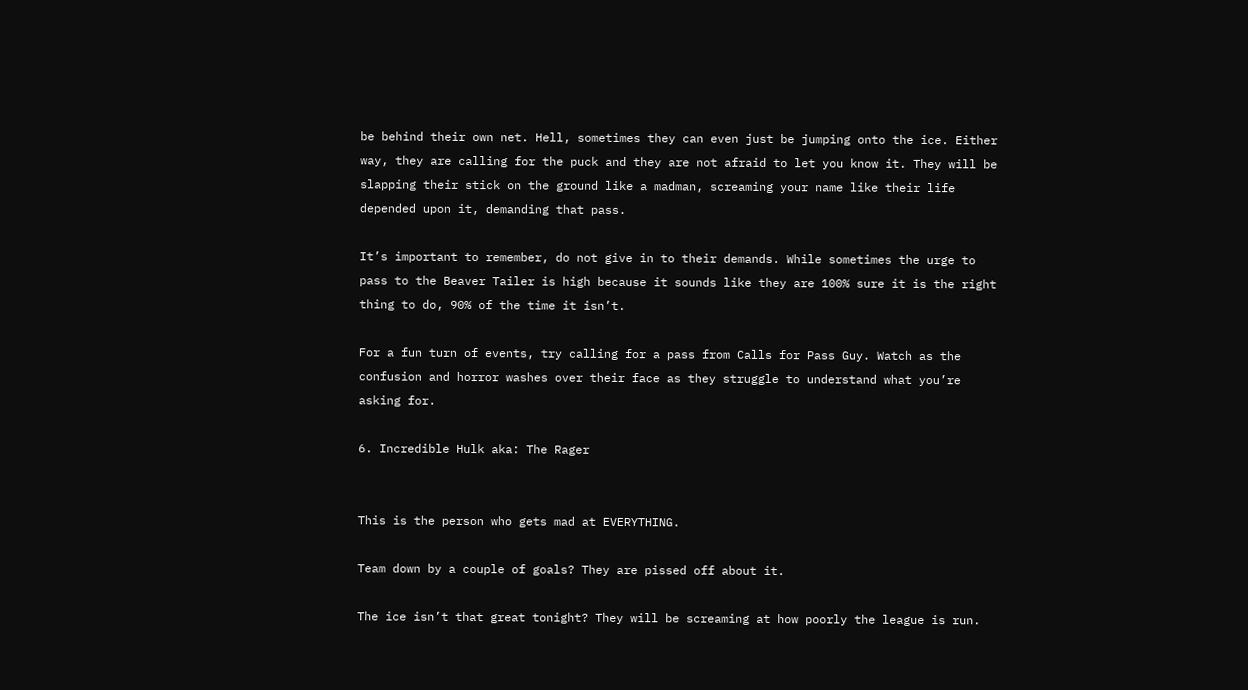be behind their own net. Hell, sometimes they can even just be jumping onto the ice. Either way, they are calling for the puck and they are not afraid to let you know it. They will be slapping their stick on the ground like a madman, screaming your name like their life depended upon it, demanding that pass.

It’s important to remember, do not give in to their demands. While sometimes the urge to pass to the Beaver Tailer is high because it sounds like they are 100% sure it is the right thing to do, 90% of the time it isn’t.

For a fun turn of events, try calling for a pass from Calls for Pass Guy. Watch as the confusion and horror washes over their face as they struggle to understand what you’re asking for.

6. Incredible Hulk aka: The Rager


This is the person who gets mad at EVERYTHING.

Team down by a couple of goals? They are pissed off about it.

The ice isn’t that great tonight? They will be screaming at how poorly the league is run.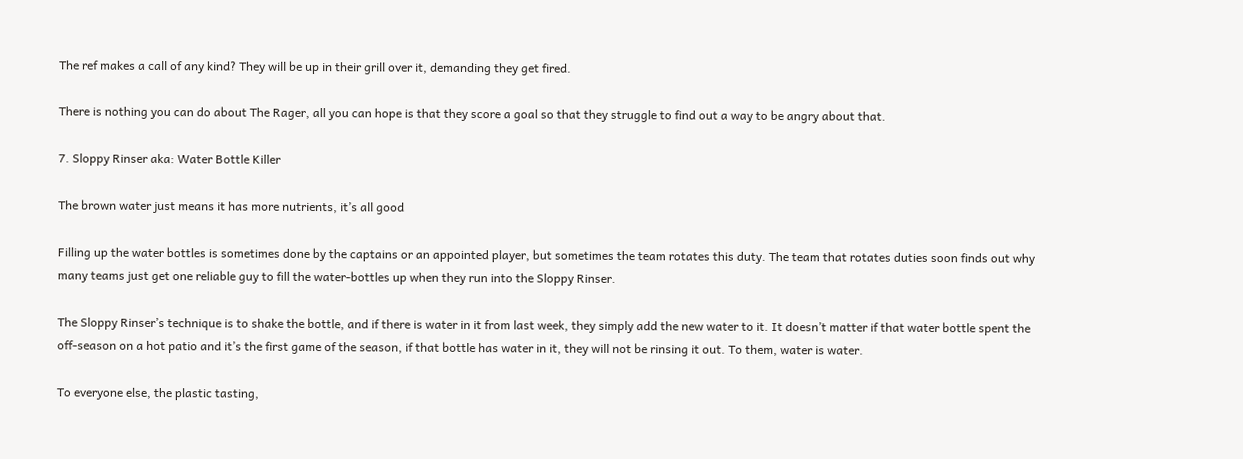The ref makes a call of any kind? They will be up in their grill over it, demanding they get fired.

There is nothing you can do about The Rager, all you can hope is that they score a goal so that they struggle to find out a way to be angry about that.

7. Sloppy Rinser aka: Water Bottle Killer

The brown water just means it has more nutrients, it’s all good

Filling up the water bottles is sometimes done by the captains or an appointed player, but sometimes the team rotates this duty. The team that rotates duties soon finds out why many teams just get one reliable guy to fill the water-bottles up when they run into the Sloppy Rinser.

The Sloppy Rinser’s technique is to shake the bottle, and if there is water in it from last week, they simply add the new water to it. It doesn’t matter if that water bottle spent the off-season on a hot patio and it’s the first game of the season, if that bottle has water in it, they will not be rinsing it out. To them, water is water.

To everyone else, the plastic tasting,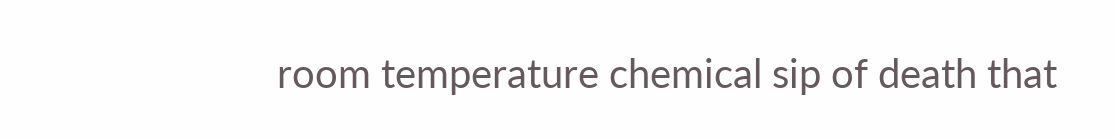room temperature chemical sip of death that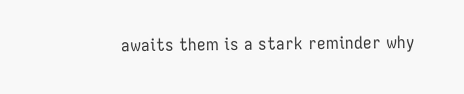awaits them is a stark reminder why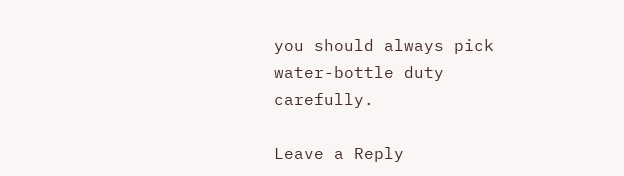you should always pick water-bottle duty carefully.

Leave a Reply